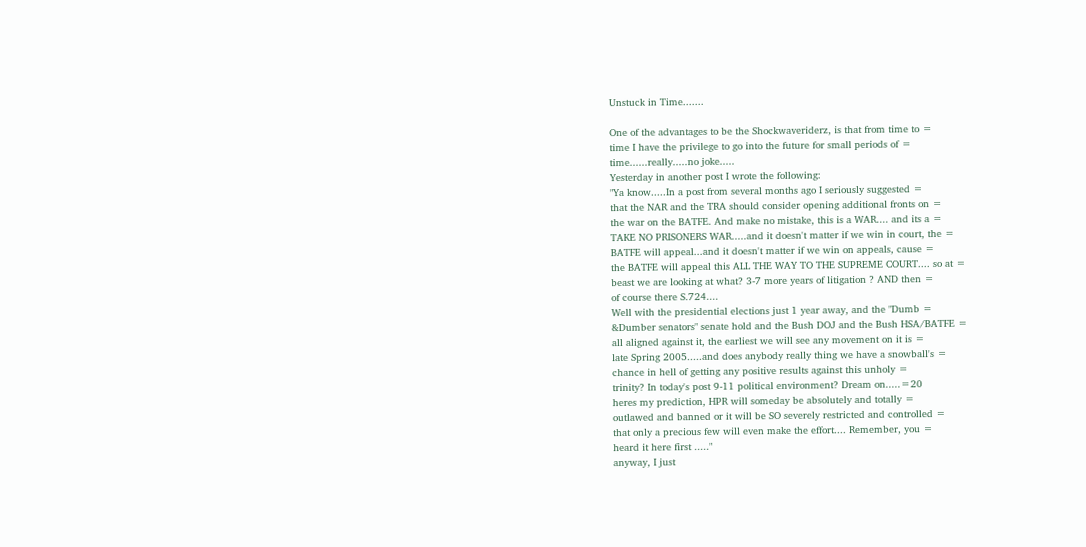Unstuck in Time.......

One of the advantages to be the Shockwaveriderz, is that from time to =
time I have the privilege to go into the future for small periods of =
time......really.....no joke.....
Yesterday in another post I wrote the following:
"Ya know.....In a post from several months ago I seriously suggested =
that the NAR and the TRA should consider opening additional fronts on =
the war on the BATFE. And make no mistake, this is a WAR.... and its a =
TAKE NO PRISONERS WAR.....and it doesn't matter if we win in court, the =
BATFE will appeal...and it doesn't matter if we win on appeals, cause =
the BATFE will appeal this ALL THE WAY TO THE SUPREME COURT.... so at =
beast we are looking at what? 3-7 more years of litigation ? AND then =
of course there S.724....
Well with the presidential elections just 1 year away, and the "Dumb =
&Dumber senators" senate hold and the Bush DOJ and the Bush HSA/BATFE =
all aligned against it, the earliest we will see any movement on it is =
late Spring 2005.....and does anybody really thing we have a snowball's =
chance in hell of getting any positive results against this unholy =
trinity? In today's post 9-11 political environment? Dream on.....=20
heres my prediction, HPR will someday be absolutely and totally =
outlawed and banned or it will be SO severely restricted and controlled =
that only a precious few will even make the effort.... Remember, you =
heard it here first ....."
anyway, I just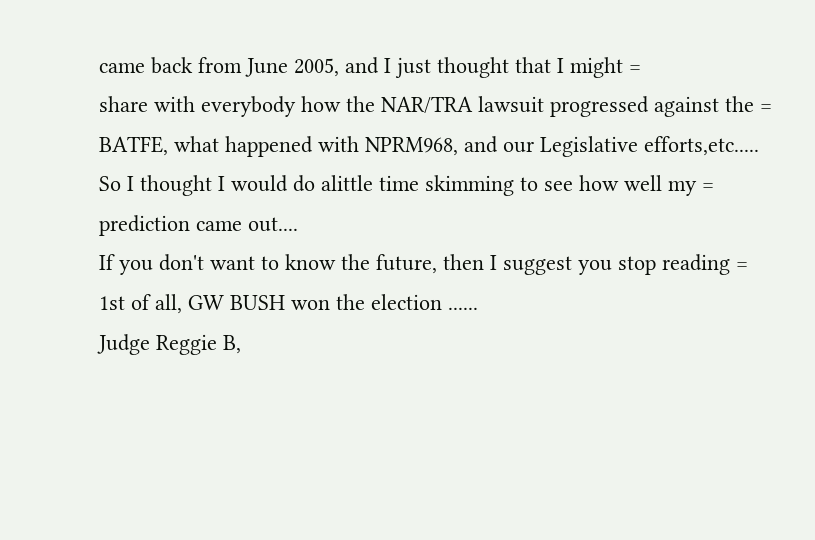came back from June 2005, and I just thought that I might =
share with everybody how the NAR/TRA lawsuit progressed against the =
BATFE, what happened with NPRM968, and our Legislative efforts,etc.....
So I thought I would do alittle time skimming to see how well my =
prediction came out....
If you don't want to know the future, then I suggest you stop reading =
1st of all, GW BUSH won the election ......
Judge Reggie B,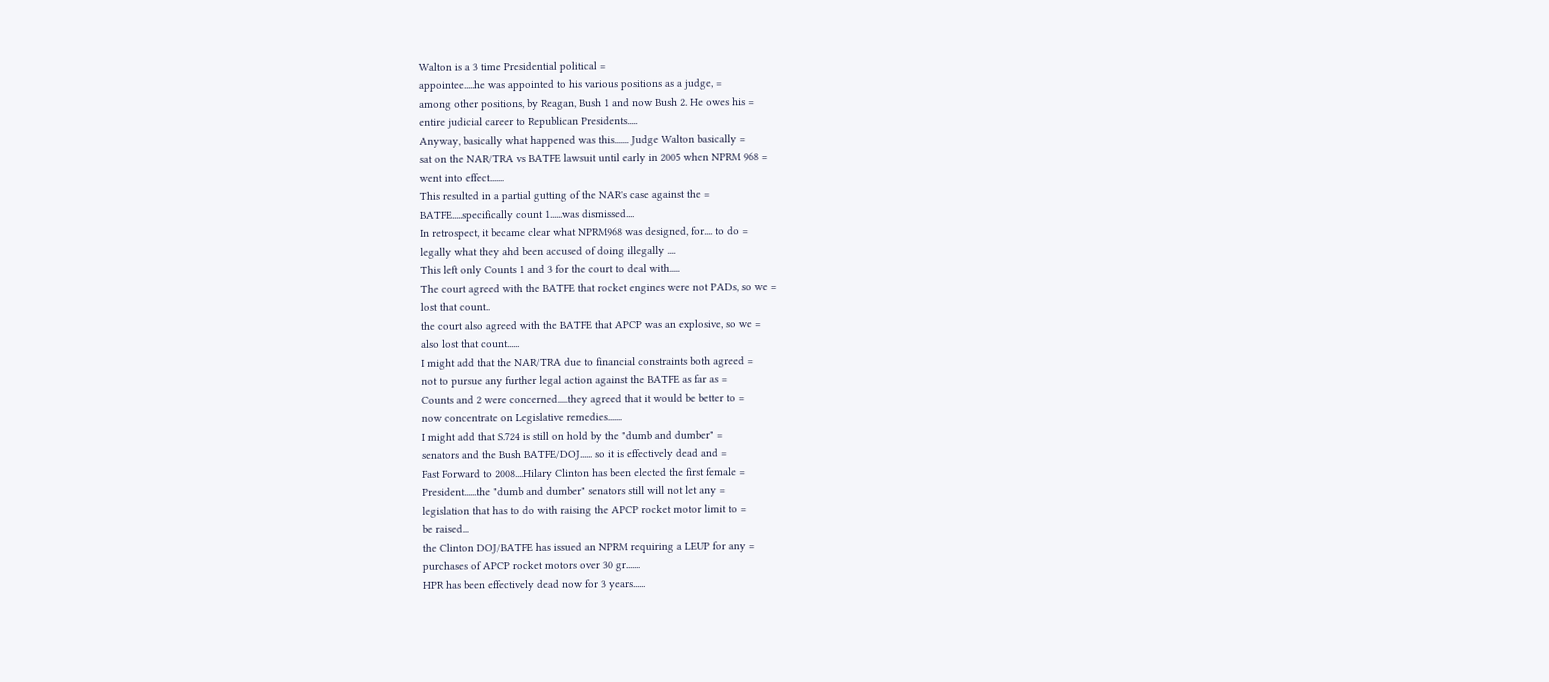Walton is a 3 time Presidential political =
appointee.....he was appointed to his various positions as a judge, =
among other positions, by Reagan, Bush 1 and now Bush 2. He owes his =
entire judicial career to Republican Presidents.....
Anyway, basically what happened was this....... Judge Walton basically =
sat on the NAR/TRA vs BATFE lawsuit until early in 2005 when NPRM 968 =
went into effect.......
This resulted in a partial gutting of the NAR's case against the =
BATFE.....specifically count 1......was dismissed....
In retrospect, it became clear what NPRM968 was designed, for.... to do =
legally what they ahd been accused of doing illegally ....
This left only Counts 1 and 3 for the court to deal with.....
The court agreed with the BATFE that rocket engines were not PADs, so we =
lost that count..
the court also agreed with the BATFE that APCP was an explosive, so we =
also lost that count......
I might add that the NAR/TRA due to financial constraints both agreed =
not to pursue any further legal action against the BATFE as far as =
Counts and 2 were concerned.....they agreed that it would be better to =
now concentrate on Legislative remedies.......
I might add that S.724 is still on hold by the "dumb and dumber" =
senators and the Bush BATFE/DOJ...... so it is effectively dead and =
Fast Forward to 2008....Hilary Clinton has been elected the first female =
President......the "dumb and dumber" senators still will not let any =
legislation that has to do with raising the APCP rocket motor limit to =
be raised...
the Clinton DOJ/BATFE has issued an NPRM requiring a LEUP for any =
purchases of APCP rocket motors over 30 gr.......
HPR has been effectively dead now for 3 years......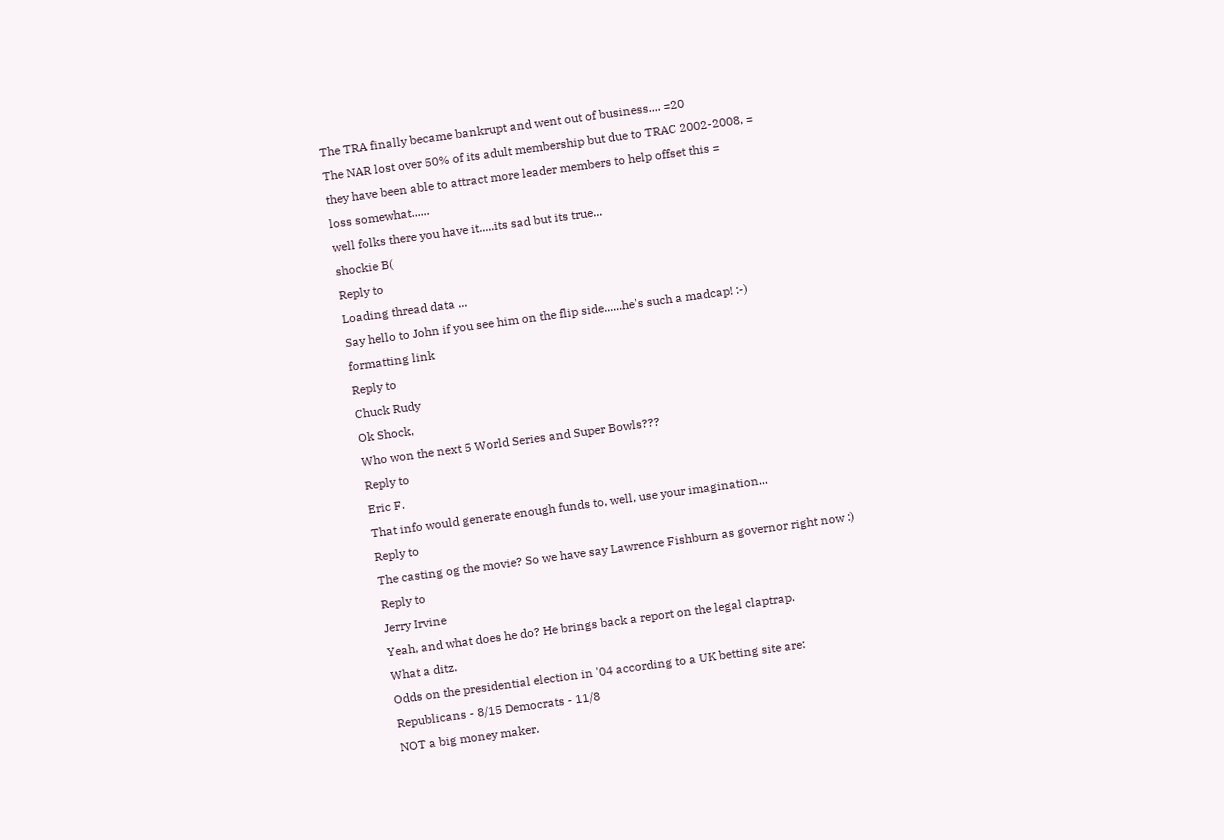The TRA finally became bankrupt and went out of business.... =20
The NAR lost over 50% of its adult membership but due to TRAC 2002-2008, =
they have been able to attract more leader members to help offset this =
loss somewhat......
well folks there you have it.....its sad but its true...
shockie B(
Reply to
Loading thread data ...
Say hello to John if you see him on the flip side......he's such a madcap! :-)
formatting link
Reply to
Chuck Rudy
Ok Shock,
Who won the next 5 World Series and Super Bowls???
Reply to
Eric F.
That info would generate enough funds to, well, use your imagination...
Reply to
The casting og the movie? So we have say Lawrence Fishburn as governor right now :)
Reply to
Jerry Irvine
Yeah, and what does he do? He brings back a report on the legal claptrap.
What a ditz.
Odds on the presidential election in '04 according to a UK betting site are:
Republicans - 8/15 Democrats - 11/8
NOT a big money maker.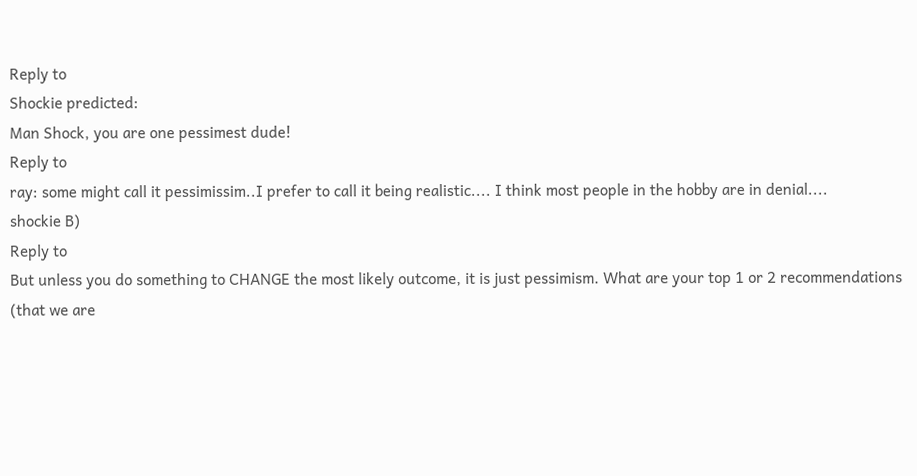Reply to
Shockie predicted:
Man Shock, you are one pessimest dude!
Reply to
ray: some might call it pessimissim..I prefer to call it being realistic.... I think most people in the hobby are in denial....
shockie B)
Reply to
But unless you do something to CHANGE the most likely outcome, it is just pessimism. What are your top 1 or 2 recommendations (that we are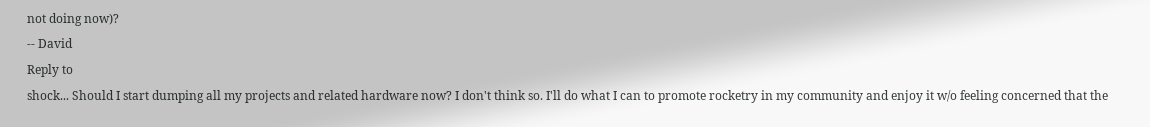not doing now)?
-- David
Reply to
shock... Should I start dumping all my projects and related hardware now? I don't think so. I'll do what I can to promote rocketry in my community and enjoy it w/o feeling concerned that the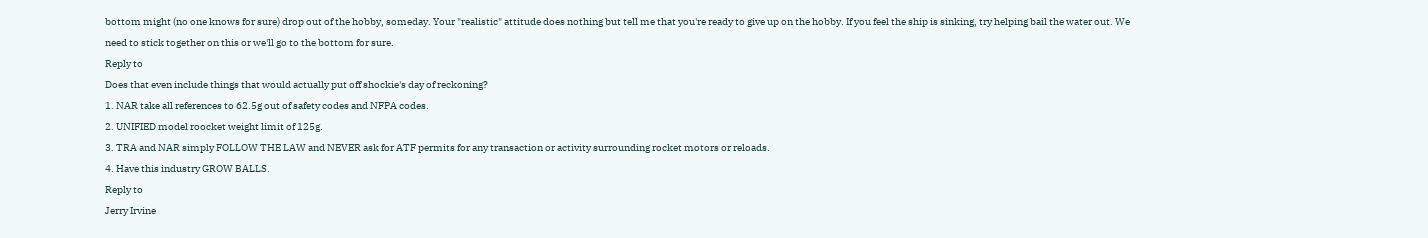bottom might (no one knows for sure) drop out of the hobby, someday. Your "realistic" attitude does nothing but tell me that you're ready to give up on the hobby. If you feel the ship is sinking, try helping bail the water out. We need to stick together on this or we'll go to the bottom for sure.
Reply to
Does that even include things that would actually put off shockie's day of reckoning?
1. NAR take all references to 62.5g out of safety codes and NFPA codes.
2. UNIFIED model roocket weight limit of 125g.
3. TRA and NAR simply FOLLOW THE LAW and NEVER ask for ATF permits for any transaction or activity surrounding rocket motors or reloads.
4. Have this industry GROW BALLS.
Reply to
Jerry Irvine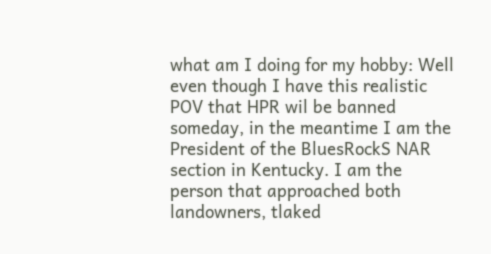what am I doing for my hobby: Well even though I have this realistic POV that HPR wil be banned someday, in the meantime I am the President of the BluesRockS NAR section in Kentucky. I am the person that approached both landowners, tlaked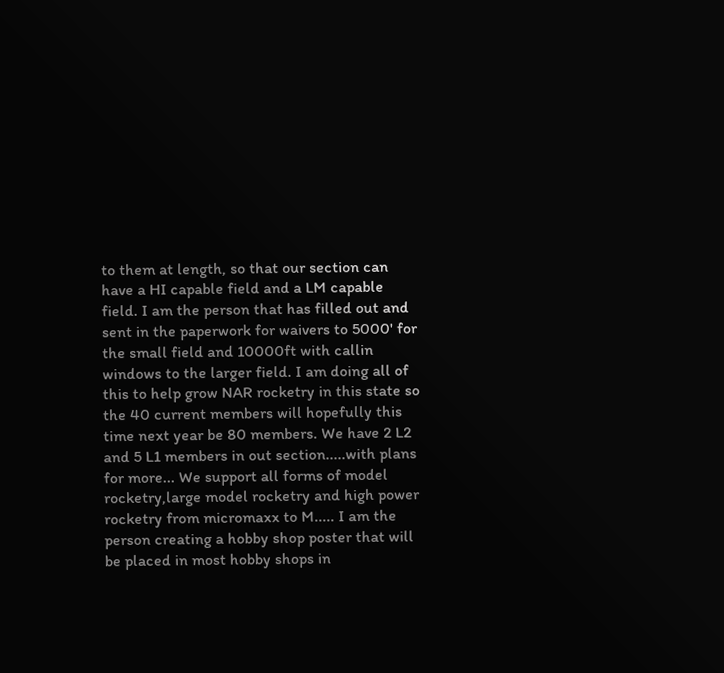to them at length, so that our section can have a HI capable field and a LM capable field. I am the person that has filled out and sent in the paperwork for waivers to 5000' for the small field and 10000ft with callin windows to the larger field. I am doing all of this to help grow NAR rocketry in this state so the 40 current members will hopefully this time next year be 80 members. We have 2 L2 and 5 L1 members in out section.....with plans for more... We support all forms of model rocketry,large model rocketry and high power rocketry from micromaxx to M..... I am the person creating a hobby shop poster that will be placed in most hobby shops in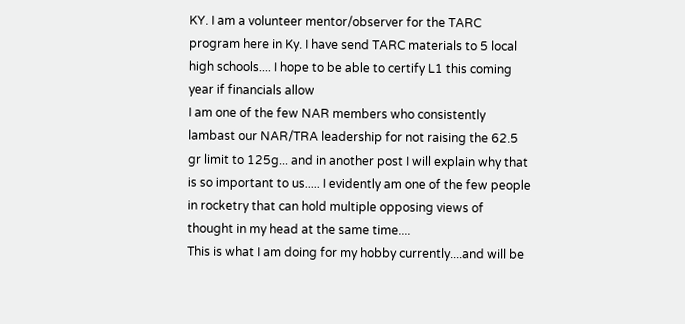KY. I am a volunteer mentor/observer for the TARC program here in Ky. I have send TARC materials to 5 local high schools.... I hope to be able to certify L1 this coming year if financials allow
I am one of the few NAR members who consistently lambast our NAR/TRA leadership for not raising the 62.5 gr limit to 125g... and in another post I will explain why that is so important to us..... I evidently am one of the few people in rocketry that can hold multiple opposing views of thought in my head at the same time....
This is what I am doing for my hobby currently....and will be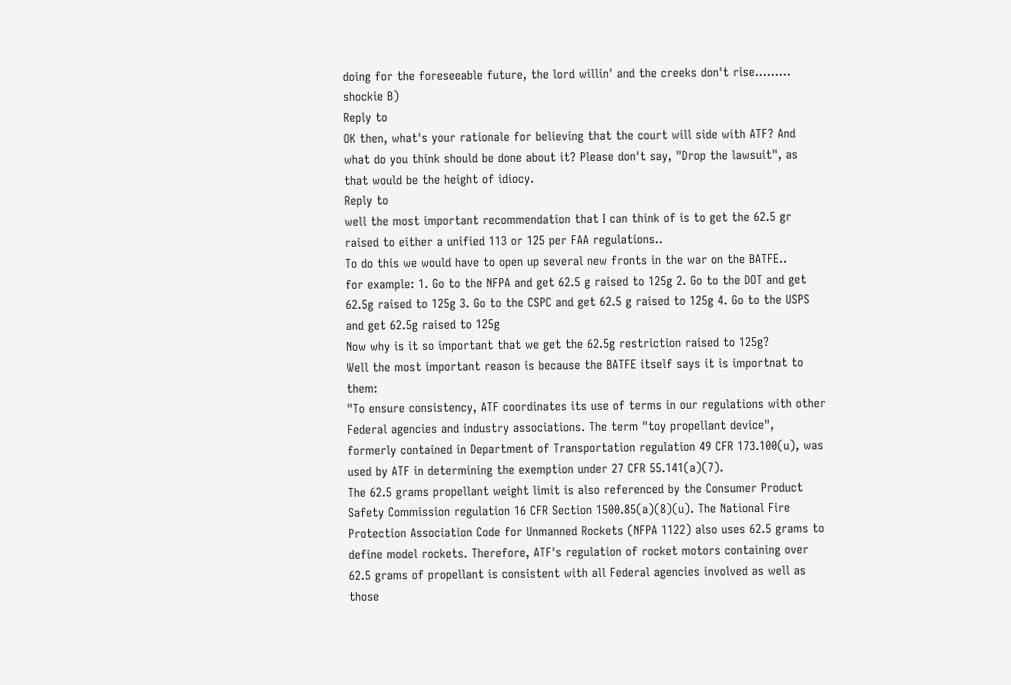doing for the foreseeable future, the lord willin' and the creeks don't rise.........
shockie B)
Reply to
OK then, what's your rationale for believing that the court will side with ATF? And what do you think should be done about it? Please don't say, "Drop the lawsuit", as that would be the height of idiocy.
Reply to
well the most important recommendation that I can think of is to get the 62.5 gr raised to either a unified 113 or 125 per FAA regulations..
To do this we would have to open up several new fronts in the war on the BATFE..
for example: 1. Go to the NFPA and get 62.5 g raised to 125g 2. Go to the DOT and get 62.5g raised to 125g 3. Go to the CSPC and get 62.5 g raised to 125g 4. Go to the USPS and get 62.5g raised to 125g
Now why is it so important that we get the 62.5g restriction raised to 125g?
Well the most important reason is because the BATFE itself says it is importnat to them:
"To ensure consistency, ATF coordinates its use of terms in our regulations with other Federal agencies and industry associations. The term "toy propellant device", formerly contained in Department of Transportation regulation 49 CFR 173.100(u), was used by ATF in determining the exemption under 27 CFR 55.141(a)(7).
The 62.5 grams propellant weight limit is also referenced by the Consumer Product Safety Commission regulation 16 CFR Section 1500.85(a)(8)(u). The National Fire Protection Association Code for Unmanned Rockets (NFPA 1122) also uses 62.5 grams to define model rockets. Therefore, ATF's regulation of rocket motors containing over 62.5 grams of propellant is consistent with all Federal agencies involved as well as those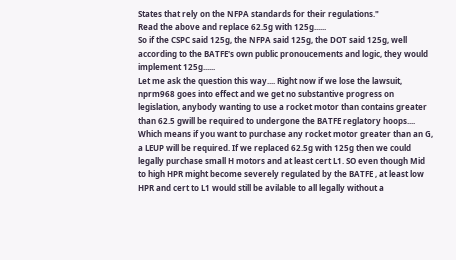States that rely on the NFPA standards for their regulations."
Read the above and replace 62.5g with 125g......
So if the CSPC said 125g, the NFPA said 125g, the DOT said 125g, well according to the BATFE's own public pronoucements and logic, they would implement 125g......
Let me ask the question this way.... Right now if we lose the lawsuit, nprm968 goes into effect and we get no substantive progress on legislation, anybody wanting to use a rocket motor than contains greater than 62.5 gwill be required to undergone the BATFE reglatory hoops.... Which means if you want to purchase any rocket motor greater than an G, a LEUP will be required. If we replaced 62.5g with 125g then we could legally purchase small H motors and at least cert L1. SO even though Mid to high HPR might become severely regulated by the BATFE , at least low HPR and cert to L1 would still be avilable to all legally without a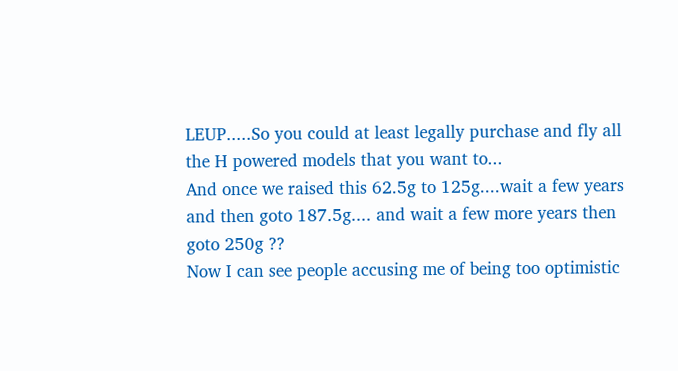LEUP.....So you could at least legally purchase and fly all the H powered models that you want to...
And once we raised this 62.5g to 125g....wait a few years and then goto 187.5g.... and wait a few more years then goto 250g ??
Now I can see people accusing me of being too optimistic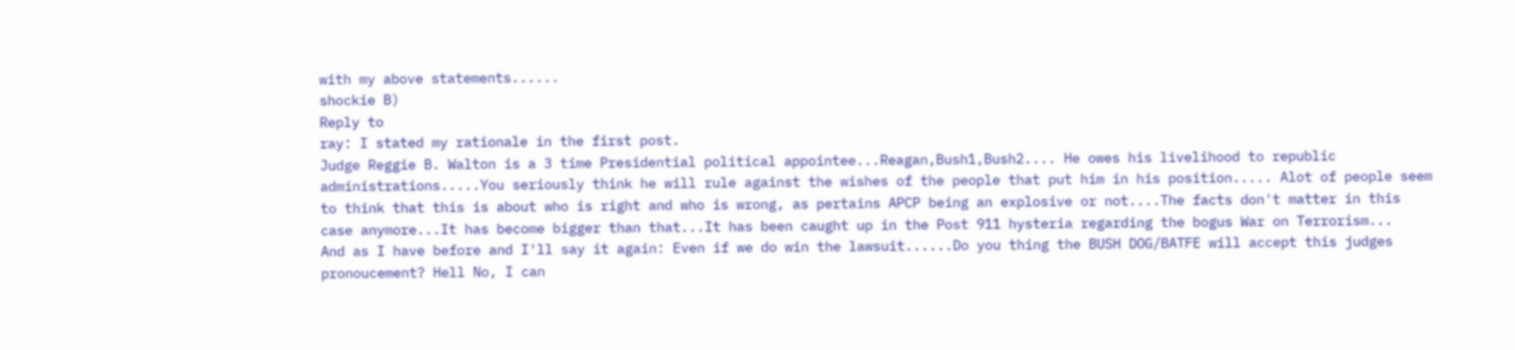with my above statements......
shockie B)
Reply to
ray: I stated my rationale in the first post.
Judge Reggie B. Walton is a 3 time Presidential political appointee...Reagan,Bush1,Bush2.... He owes his livelihood to republic administrations.....You seriously think he will rule against the wishes of the people that put him in his position..... Alot of people seem to think that this is about who is right and who is wrong, as pertains APCP being an explosive or not....The facts don't matter in this case anymore...It has become bigger than that...It has been caught up in the Post 911 hysteria regarding the bogus War on Terrorism...
And as I have before and I'll say it again: Even if we do win the lawsuit......Do you thing the BUSH DOG/BATFE will accept this judges pronoucement? Hell No, I can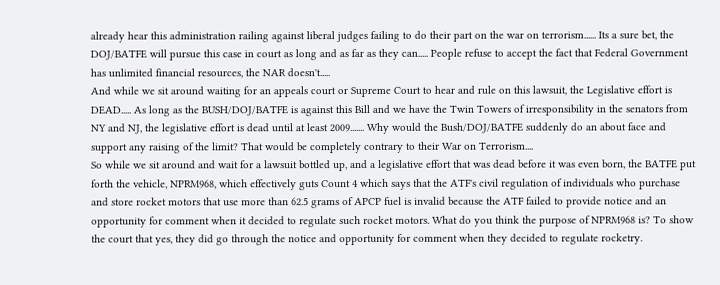already hear this administration railing against liberal judges failing to do their part on the war on terrorism...... Its a sure bet, the DOJ/BATFE will pursue this case in court as long and as far as they can..... People refuse to accept the fact that Federal Government has unlimited financial resources, the NAR doesn't.....
And while we sit around waiting for an appeals court or Supreme Court to hear and rule on this lawsuit, the Legislative effort is DEAD..... As long as the BUSH/DOJ/BATFE is against this Bill and we have the Twin Towers of irresponsibility in the senators from NY and NJ, the legislative effort is dead until at least 2009....... Why would the Bush/DOJ/BATFE suddenly do an about face and support any raising of the limit? That would be completely contrary to their War on Terrorism....
So while we sit around and wait for a lawsuit bottled up, and a legislative effort that was dead before it was even born, the BATFE put forth the vehicle, NPRM968, which effectively guts Count 4 which says that the ATF's civil regulation of individuals who purchase and store rocket motors that use more than 62.5 grams of APCP fuel is invalid because the ATF failed to provide notice and an opportunity for comment when it decided to regulate such rocket motors. What do you think the purpose of NPRM968 is? To show the court that yes, they did go through the notice and opportunity for comment when they decided to regulate rocketry.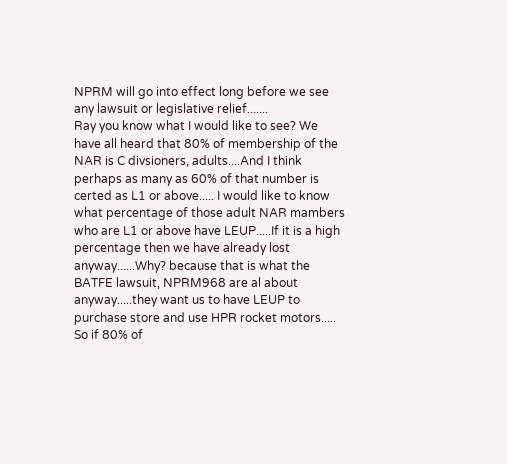NPRM will go into effect long before we see any lawsuit or legislative relief.......
Ray you know what I would like to see? We have all heard that 80% of membership of the NAR is C divsioners, adults....And I think perhaps as many as 60% of that number is certed as L1 or above..... I would like to know what percentage of those adult NAR mambers who are L1 or above have LEUP.....If it is a high percentage then we have already lost anyway......Why? because that is what the BATFE lawsuit, NPRM968 are al about anyway.....they want us to have LEUP to purchase store and use HPR rocket motors.....
So if 80% of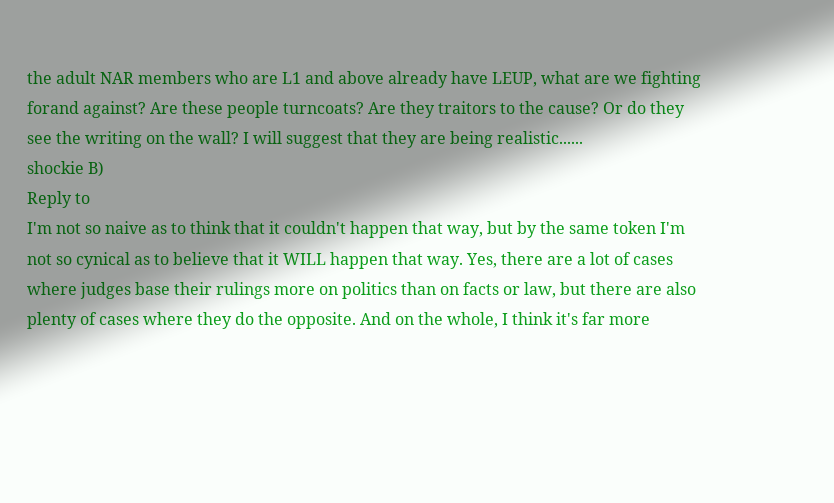the adult NAR members who are L1 and above already have LEUP, what are we fighting forand against? Are these people turncoats? Are they traitors to the cause? Or do they see the writing on the wall? I will suggest that they are being realistic......
shockie B)
Reply to
I'm not so naive as to think that it couldn't happen that way, but by the same token I'm not so cynical as to believe that it WILL happen that way. Yes, there are a lot of cases where judges base their rulings more on politics than on facts or law, but there are also plenty of cases where they do the opposite. And on the whole, I think it's far more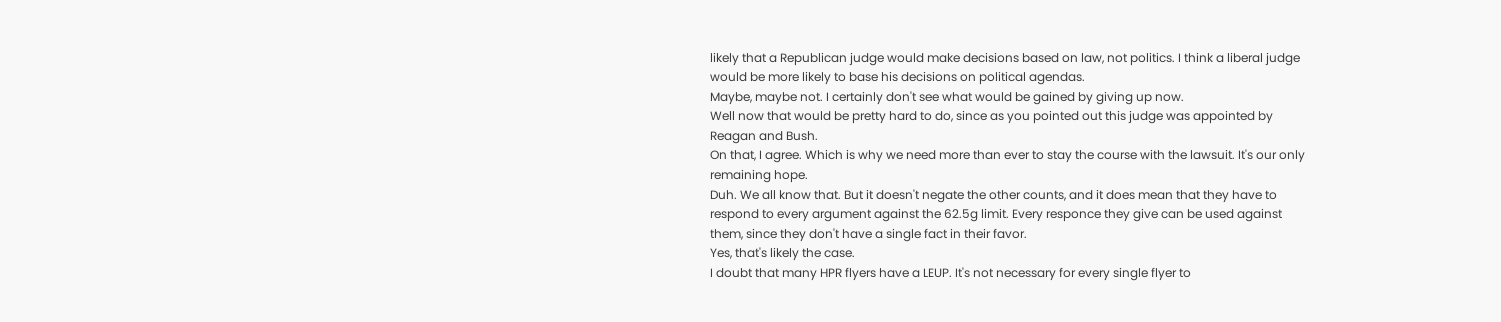likely that a Republican judge would make decisions based on law, not politics. I think a liberal judge would be more likely to base his decisions on political agendas.
Maybe, maybe not. I certainly don't see what would be gained by giving up now.
Well now that would be pretty hard to do, since as you pointed out this judge was appointed by Reagan and Bush.
On that, I agree. Which is why we need more than ever to stay the course with the lawsuit. It's our only remaining hope.
Duh. We all know that. But it doesn't negate the other counts, and it does mean that they have to respond to every argument against the 62.5g limit. Every responce they give can be used against them, since they don't have a single fact in their favor.
Yes, that's likely the case.
I doubt that many HPR flyers have a LEUP. It's not necessary for every single flyer to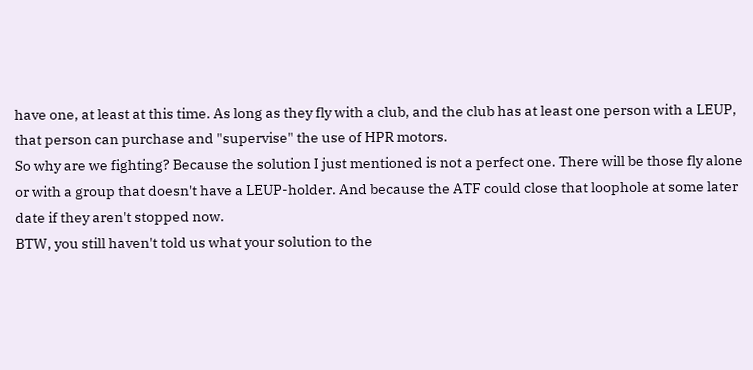have one, at least at this time. As long as they fly with a club, and the club has at least one person with a LEUP, that person can purchase and "supervise" the use of HPR motors.
So why are we fighting? Because the solution I just mentioned is not a perfect one. There will be those fly alone or with a group that doesn't have a LEUP-holder. And because the ATF could close that loophole at some later date if they aren't stopped now.
BTW, you still haven't told us what your solution to the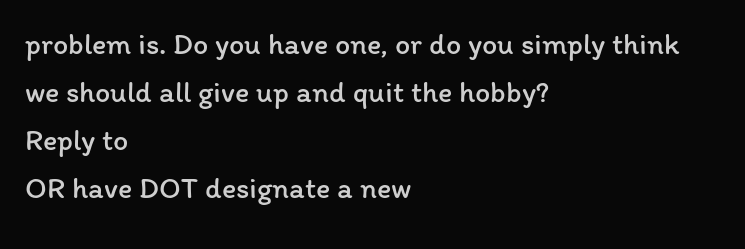problem is. Do you have one, or do you simply think we should all give up and quit the hobby?
Reply to
OR have DOT designate a new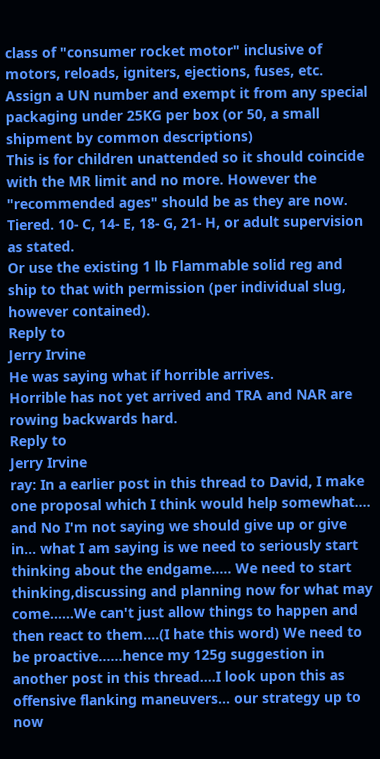class of "consumer rocket motor" inclusive of motors, reloads, igniters, ejections, fuses, etc. Assign a UN number and exempt it from any special packaging under 25KG per box (or 50, a small shipment by common descriptions)
This is for children unattended so it should coincide with the MR limit and no more. However the "recommended ages" should be as they are now. Tiered. 10- C, 14- E, 18- G, 21- H, or adult supervision as stated.
Or use the existing 1 lb Flammable solid reg and ship to that with permission (per individual slug, however contained).
Reply to
Jerry Irvine
He was saying what if horrible arrives.
Horrible has not yet arrived and TRA and NAR are rowing backwards hard.
Reply to
Jerry Irvine
ray: In a earlier post in this thread to David, I make one proposal which I think would help somewhat.... and No I'm not saying we should give up or give in... what I am saying is we need to seriously start thinking about the endgame..... We need to start thinking,discussing and planning now for what may come......We can't just allow things to happen and then react to them....(I hate this word) We need to be proactive......hence my 125g suggestion in another post in this thread....I look upon this as offensive flanking maneuvers... our strategy up to now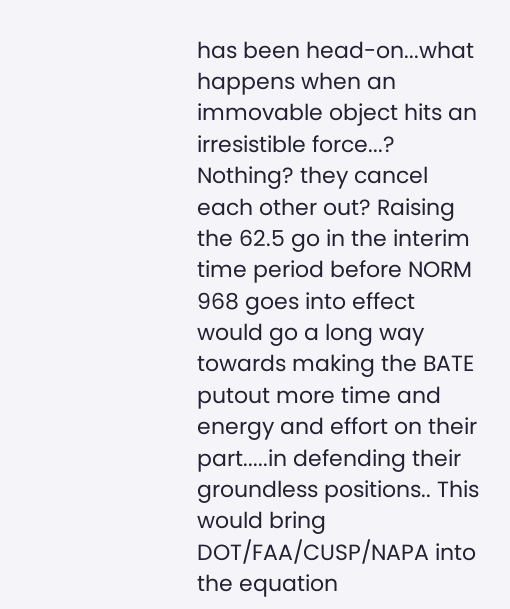has been head-on...what happens when an immovable object hits an irresistible force...? Nothing? they cancel each other out? Raising the 62.5 go in the interim time period before NORM 968 goes into effect would go a long way towards making the BATE putout more time and energy and effort on their part.....in defending their groundless positions.. This would bring DOT/FAA/CUSP/NAPA into the equation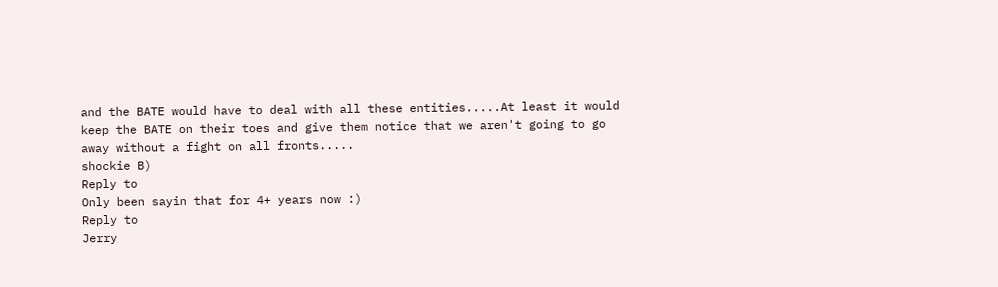and the BATE would have to deal with all these entities.....At least it would keep the BATE on their toes and give them notice that we aren't going to go away without a fight on all fronts.....
shockie B)
Reply to
Only been sayin that for 4+ years now :)
Reply to
Jerry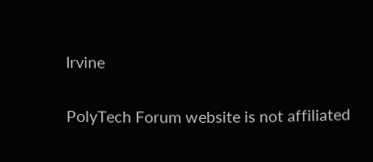Irvine

PolyTech Forum website is not affiliated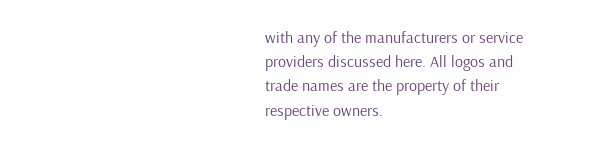with any of the manufacturers or service providers discussed here. All logos and trade names are the property of their respective owners.